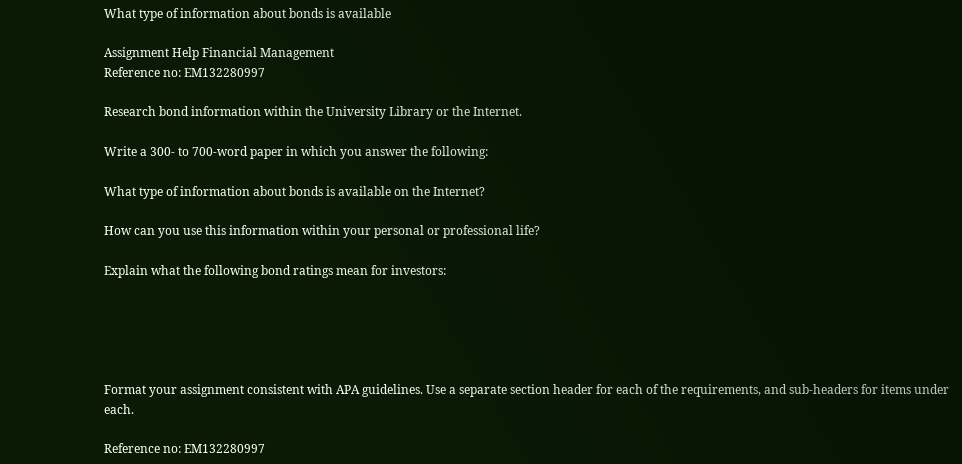What type of information about bonds is available

Assignment Help Financial Management
Reference no: EM132280997

Research bond information within the University Library or the Internet.

Write a 300- to 700-word paper in which you answer the following:

What type of information about bonds is available on the Internet?

How can you use this information within your personal or professional life?

Explain what the following bond ratings mean for investors:





Format your assignment consistent with APA guidelines. Use a separate section header for each of the requirements, and sub-headers for items under each.

Reference no: EM132280997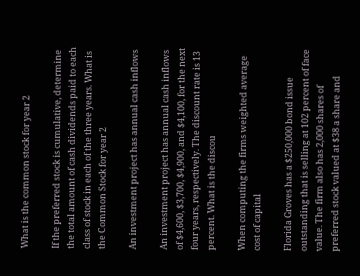What is the common stock for year 2

If the preferred stock is cumulative, determine the total amount of cash dividends paid to each class of stock in each of the three years. What is the Common Stock for year 2

An investment project has annual cash inflows

An investment project has annual cash inflows of $4,600, $3,700, $4,900, and $4,100, for the next four years, respectively. The discount rate is 13 percent. What is the discou

When computing the firms weighted average cost of capital

Florida Groves has a $250,000 bond issue outstanding that is selling at 102 percent of face value. The firm also has 2,000 shares of preferred stock valued at $38 a share and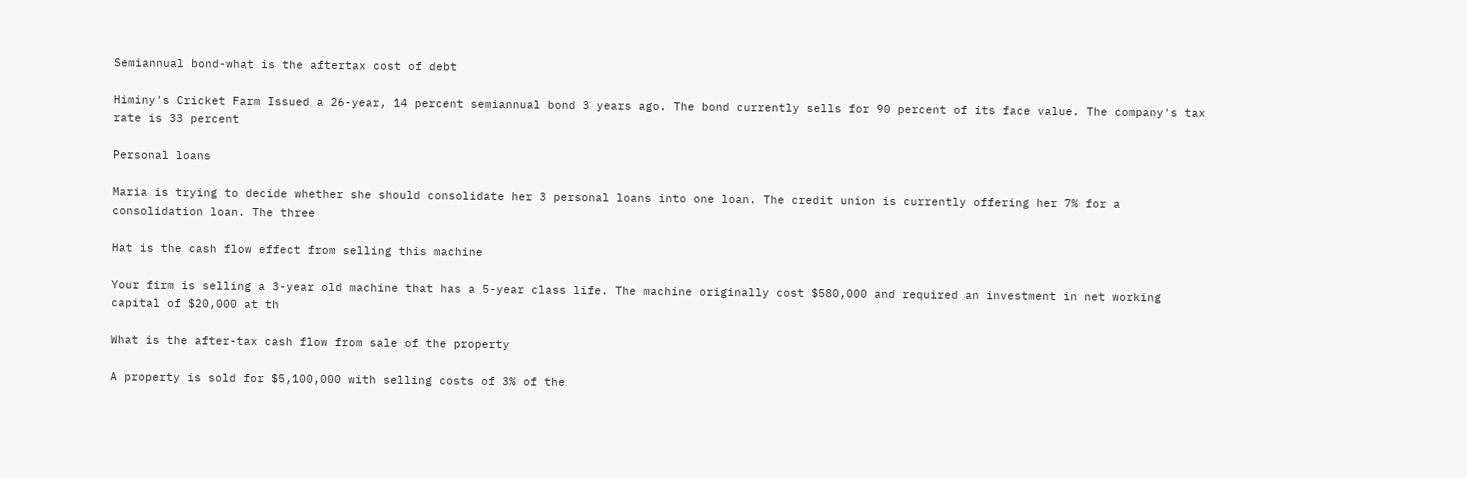Semiannual bond-what is the aftertax cost of debt

Himiny's Cricket Farm Issued a 26-year, 14 percent semiannual bond 3 years ago. The bond currently sells for 90 percent of its face value. The company's tax rate is 33 percent

Personal loans

Maria is trying to decide whether she should consolidate her 3 personal loans into one loan. The credit union is currently offering her 7% for a consolidation loan. The three

Hat is the cash flow effect from selling this machine

Your firm is selling a 3-year old machine that has a 5-year class life. The machine originally cost $580,000 and required an investment in net working capital of $20,000 at th

What is the after-tax cash flow from sale of the property

A property is sold for $5,100,000 with selling costs of 3% of the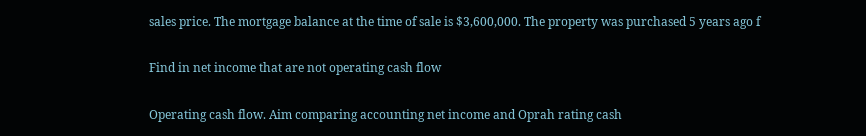sales price. The mortgage balance at the time of sale is $3,600,000. The property was purchased 5 years ago f

Find in net income that are not operating cash flow

Operating cash flow. Aim comparing accounting net income and Oprah rating cash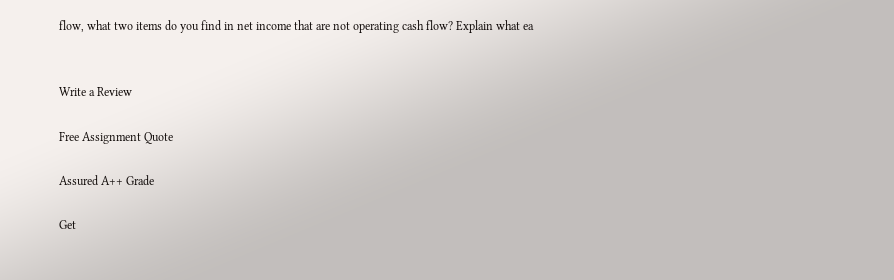flow, what two items do you find in net income that are not operating cash flow? Explain what ea


Write a Review

Free Assignment Quote

Assured A++ Grade

Get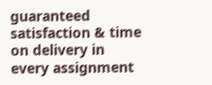guaranteed satisfaction & time on delivery in every assignment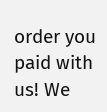order you paid with us! We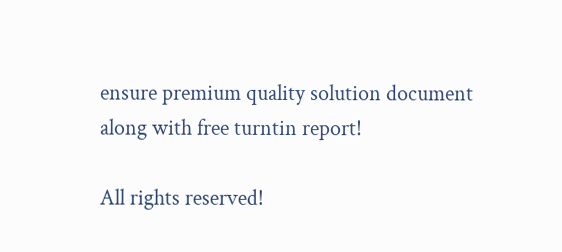ensure premium quality solution document along with free turntin report!

All rights reserved!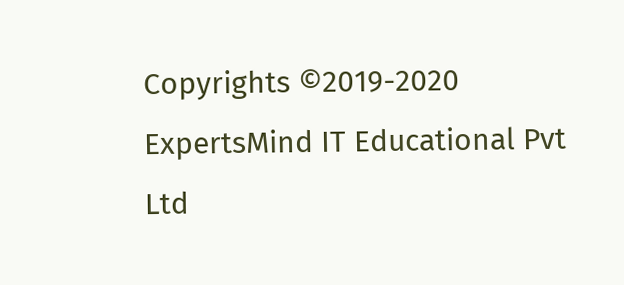Copyrights ©2019-2020 ExpertsMind IT Educational Pvt Ltd